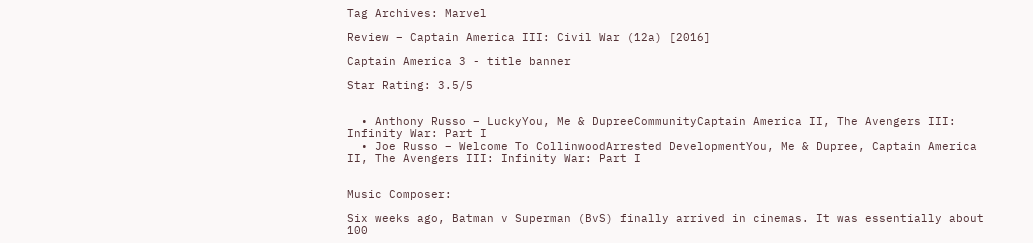Tag Archives: Marvel

Review – Captain America III: Civil War (12a) [2016]

Captain America 3 - title banner

Star Rating: 3.5/5


  • Anthony Russo – LuckyYou, Me & DupreeCommunityCaptain America II, The Avengers III: Infinity War: Part I
  • Joe Russo – Welcome To CollinwoodArrested DevelopmentYou, Me & Dupree, Captain America II, The Avengers III: Infinity War: Part I


Music Composer:

Six weeks ago, Batman v Superman (BvS) finally arrived in cinemas. It was essentially about 100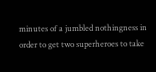minutes of a jumbled nothingness in order to get two superheroes to take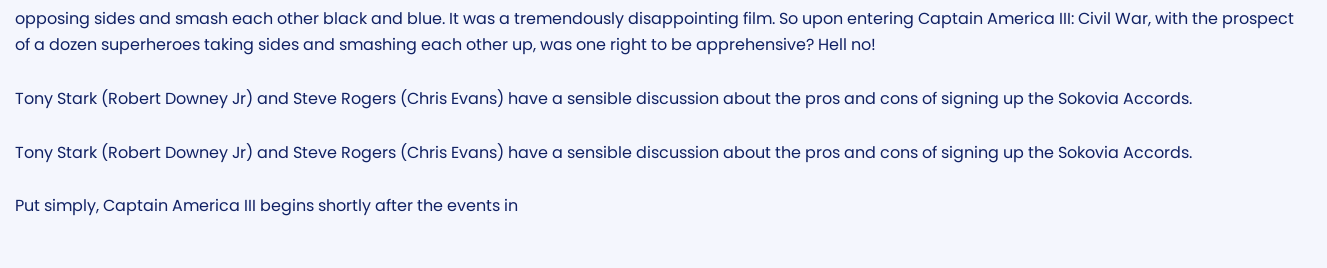opposing sides and smash each other black and blue. It was a tremendously disappointing film. So upon entering Captain America III: Civil War, with the prospect of a dozen superheroes taking sides and smashing each other up, was one right to be apprehensive? Hell no!

Tony Stark (Robert Downey Jr) and Steve Rogers (Chris Evans) have a sensible discussion about the pros and cons of signing up the Sokovia Accords.

Tony Stark (Robert Downey Jr) and Steve Rogers (Chris Evans) have a sensible discussion about the pros and cons of signing up the Sokovia Accords.

Put simply, Captain America III begins shortly after the events in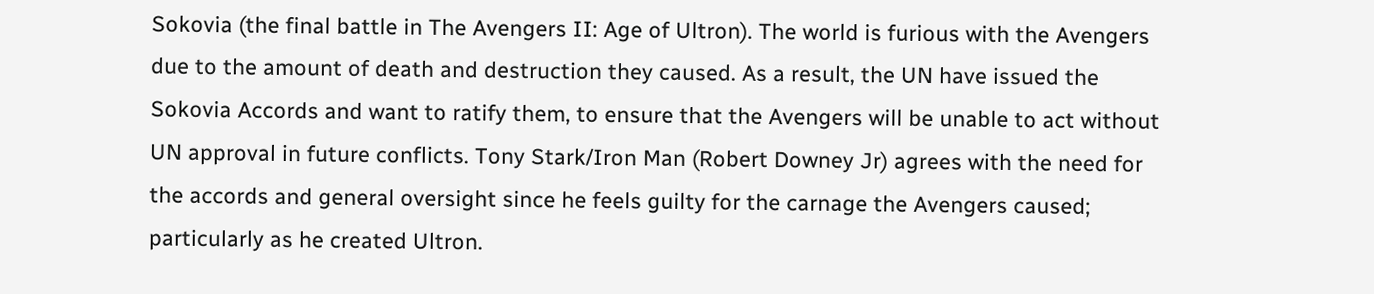Sokovia (the final battle in The Avengers II: Age of Ultron). The world is furious with the Avengers due to the amount of death and destruction they caused. As a result, the UN have issued the Sokovia Accords and want to ratify them, to ensure that the Avengers will be unable to act without UN approval in future conflicts. Tony Stark/Iron Man (Robert Downey Jr) agrees with the need for the accords and general oversight since he feels guilty for the carnage the Avengers caused; particularly as he created Ultron.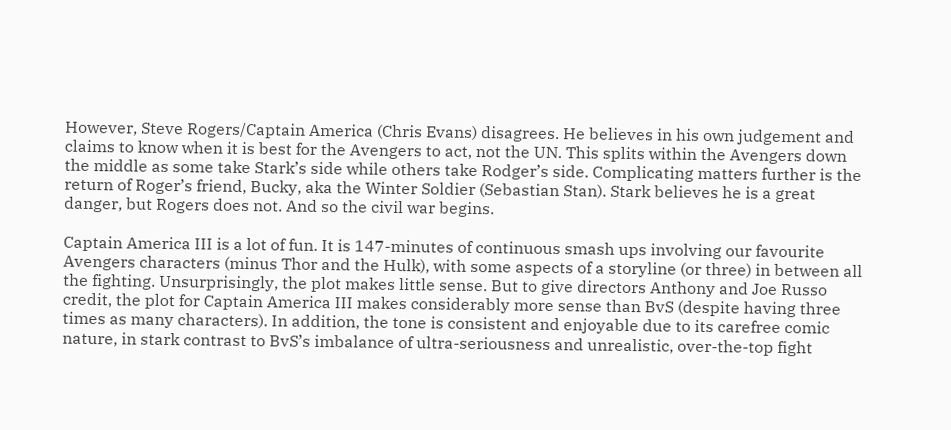However, Steve Rogers/Captain America (Chris Evans) disagrees. He believes in his own judgement and claims to know when it is best for the Avengers to act, not the UN. This splits within the Avengers down the middle as some take Stark’s side while others take Rodger’s side. Complicating matters further is the return of Roger’s friend, Bucky, aka the Winter Soldier (Sebastian Stan). Stark believes he is a great danger, but Rogers does not. And so the civil war begins.

Captain America III is a lot of fun. It is 147-minutes of continuous smash ups involving our favourite Avengers characters (minus Thor and the Hulk), with some aspects of a storyline (or three) in between all the fighting. Unsurprisingly, the plot makes little sense. But to give directors Anthony and Joe Russo credit, the plot for Captain America III makes considerably more sense than BvS (despite having three times as many characters). In addition, the tone is consistent and enjoyable due to its carefree comic nature, in stark contrast to BvS’s imbalance of ultra-seriousness and unrealistic, over-the-top fight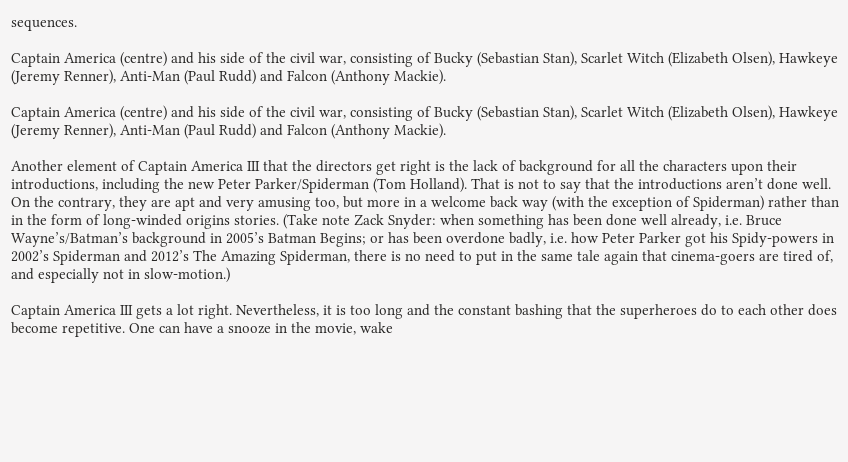sequences.

Captain America (centre) and his side of the civil war, consisting of Bucky (Sebastian Stan), Scarlet Witch (Elizabeth Olsen), Hawkeye (Jeremy Renner), Anti-Man (Paul Rudd) and Falcon (Anthony Mackie).

Captain America (centre) and his side of the civil war, consisting of Bucky (Sebastian Stan), Scarlet Witch (Elizabeth Olsen), Hawkeye (Jeremy Renner), Anti-Man (Paul Rudd) and Falcon (Anthony Mackie).

Another element of Captain America III that the directors get right is the lack of background for all the characters upon their introductions, including the new Peter Parker/Spiderman (Tom Holland). That is not to say that the introductions aren’t done well. On the contrary, they are apt and very amusing too, but more in a welcome back way (with the exception of Spiderman) rather than in the form of long-winded origins stories. (Take note Zack Snyder: when something has been done well already, i.e. Bruce Wayne’s/Batman’s background in 2005’s Batman Begins; or has been overdone badly, i.e. how Peter Parker got his Spidy-powers in 2002’s Spiderman and 2012’s The Amazing Spiderman, there is no need to put in the same tale again that cinema-goers are tired of, and especially not in slow-motion.)

Captain America III gets a lot right. Nevertheless, it is too long and the constant bashing that the superheroes do to each other does become repetitive. One can have a snooze in the movie, wake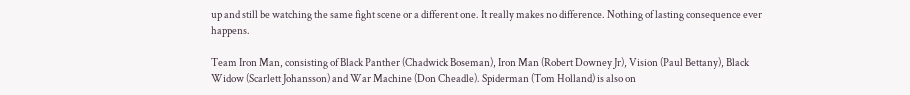up and still be watching the same fight scene or a different one. It really makes no difference. Nothing of lasting consequence ever happens.

Team Iron Man, consisting of Black Panther (Chadwick Boseman), Iron Man (Robert Downey Jr), Vision (Paul Bettany), Black Widow (Scarlett Johansson) and War Machine (Don Cheadle). Spiderman (Tom Holland) is also on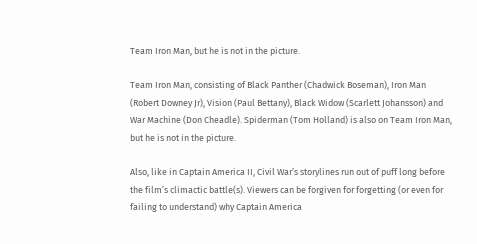Team Iron Man, but he is not in the picture.

Team Iron Man, consisting of Black Panther (Chadwick Boseman), Iron Man (Robert Downey Jr), Vision (Paul Bettany), Black Widow (Scarlett Johansson) and War Machine (Don Cheadle). Spiderman (Tom Holland) is also on Team Iron Man, but he is not in the picture.

Also, like in Captain America II, Civil War’s storylines run out of puff long before the film’s climactic battle(s). Viewers can be forgiven for forgetting (or even for failing to understand) why Captain America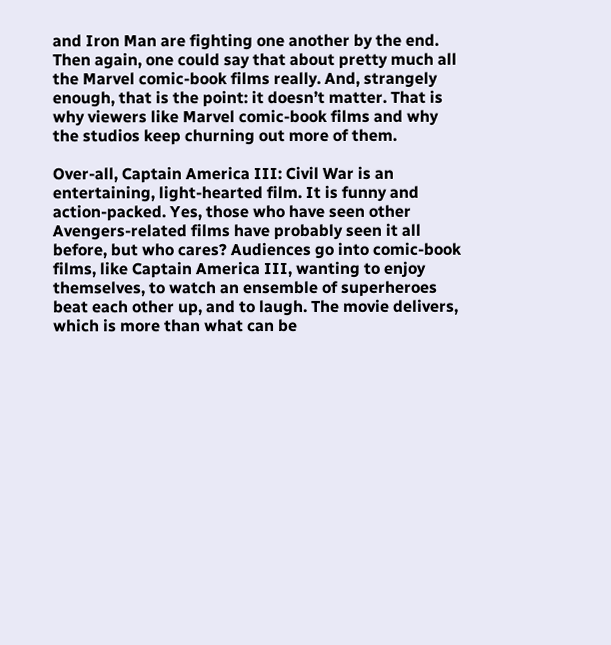and Iron Man are fighting one another by the end. Then again, one could say that about pretty much all the Marvel comic-book films really. And, strangely enough, that is the point: it doesn’t matter. That is why viewers like Marvel comic-book films and why the studios keep churning out more of them.

Over-all, Captain America III: Civil War is an entertaining, light-hearted film. It is funny and action-packed. Yes, those who have seen other Avengers-related films have probably seen it all before, but who cares? Audiences go into comic-book films, like Captain America III, wanting to enjoy themselves, to watch an ensemble of superheroes beat each other up, and to laugh. The movie delivers, which is more than what can be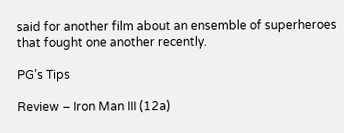said for another film about an ensemble of superheroes that fought one another recently.

PG’s Tips

Review – Iron Man III (12a)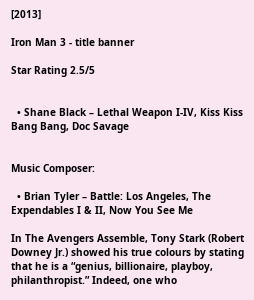[2013]

Iron Man 3 - title banner

Star Rating 2.5/5


  • Shane Black – Lethal Weapon I-IV, Kiss Kiss Bang Bang, Doc Savage


Music Composer:

  • Brian Tyler – Battle: Los Angeles, The Expendables I & II, Now You See Me

In The Avengers Assemble, Tony Stark (Robert Downey Jr.) showed his true colours by stating that he is a “genius, billionaire, playboy, philanthropist.” Indeed, one who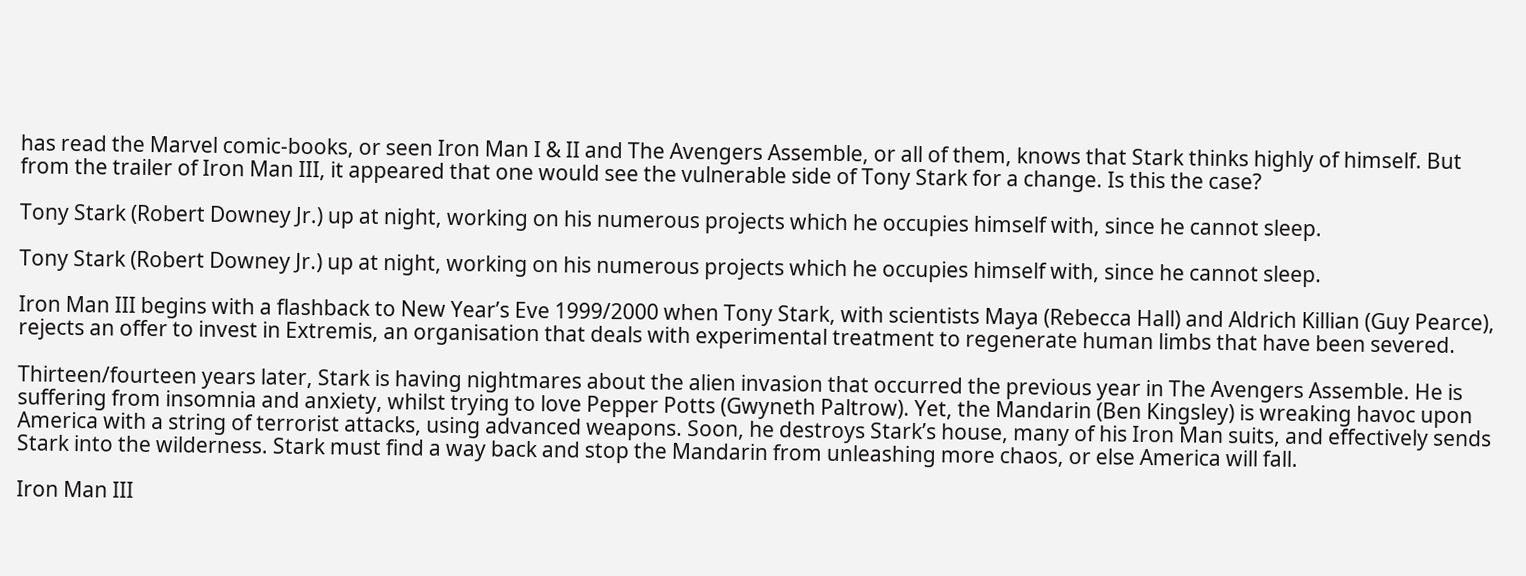has read the Marvel comic-books, or seen Iron Man I & II and The Avengers Assemble, or all of them, knows that Stark thinks highly of himself. But from the trailer of Iron Man III, it appeared that one would see the vulnerable side of Tony Stark for a change. Is this the case?

Tony Stark (Robert Downey Jr.) up at night, working on his numerous projects which he occupies himself with, since he cannot sleep.

Tony Stark (Robert Downey Jr.) up at night, working on his numerous projects which he occupies himself with, since he cannot sleep.

Iron Man III begins with a flashback to New Year’s Eve 1999/2000 when Tony Stark, with scientists Maya (Rebecca Hall) and Aldrich Killian (Guy Pearce), rejects an offer to invest in Extremis, an organisation that deals with experimental treatment to regenerate human limbs that have been severed.

Thirteen/fourteen years later, Stark is having nightmares about the alien invasion that occurred the previous year in The Avengers Assemble. He is suffering from insomnia and anxiety, whilst trying to love Pepper Potts (Gwyneth Paltrow). Yet, the Mandarin (Ben Kingsley) is wreaking havoc upon America with a string of terrorist attacks, using advanced weapons. Soon, he destroys Stark’s house, many of his Iron Man suits, and effectively sends Stark into the wilderness. Stark must find a way back and stop the Mandarin from unleashing more chaos, or else America will fall.

Iron Man III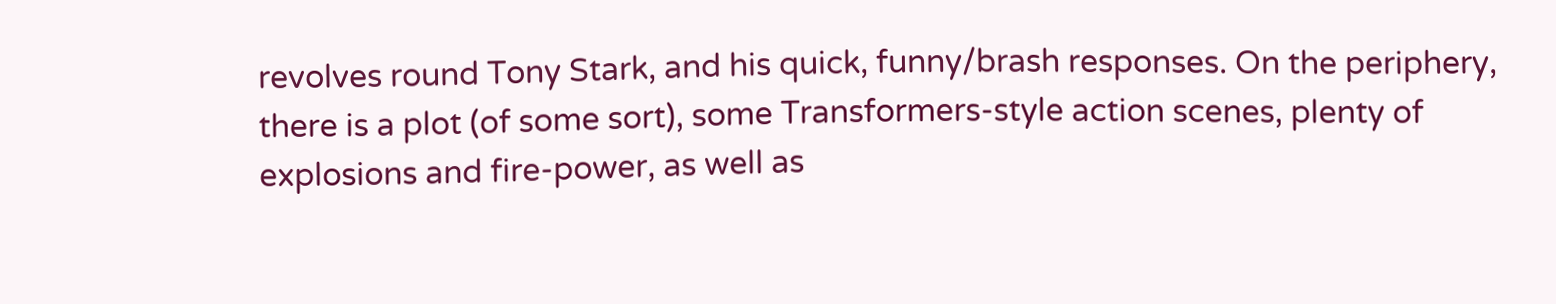revolves round Tony Stark, and his quick, funny/brash responses. On the periphery, there is a plot (of some sort), some Transformers-style action scenes, plenty of explosions and fire-power, as well as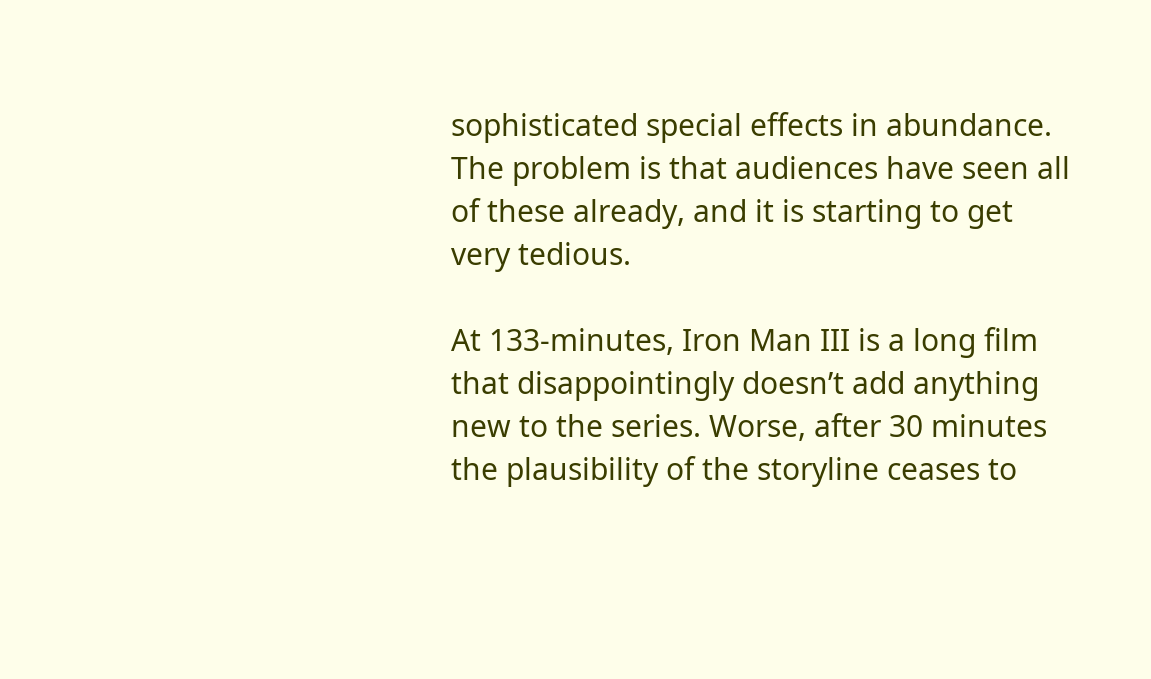sophisticated special effects in abundance. The problem is that audiences have seen all of these already, and it is starting to get very tedious.

At 133-minutes, Iron Man III is a long film that disappointingly doesn’t add anything new to the series. Worse, after 30 minutes the plausibility of the storyline ceases to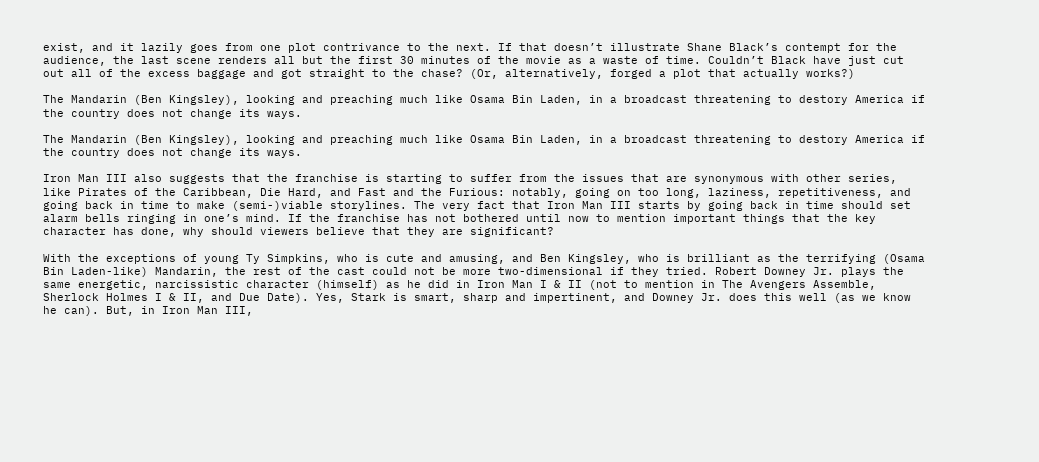exist, and it lazily goes from one plot contrivance to the next. If that doesn’t illustrate Shane Black’s contempt for the audience, the last scene renders all but the first 30 minutes of the movie as a waste of time. Couldn’t Black have just cut out all of the excess baggage and got straight to the chase? (Or, alternatively, forged a plot that actually works?)

The Mandarin (Ben Kingsley), looking and preaching much like Osama Bin Laden, in a broadcast threatening to destory America if the country does not change its ways.

The Mandarin (Ben Kingsley), looking and preaching much like Osama Bin Laden, in a broadcast threatening to destory America if the country does not change its ways.

Iron Man III also suggests that the franchise is starting to suffer from the issues that are synonymous with other series, like Pirates of the Caribbean, Die Hard, and Fast and the Furious: notably, going on too long, laziness, repetitiveness, and going back in time to make (semi-)viable storylines. The very fact that Iron Man III starts by going back in time should set alarm bells ringing in one’s mind. If the franchise has not bothered until now to mention important things that the key character has done, why should viewers believe that they are significant?

With the exceptions of young Ty Simpkins, who is cute and amusing, and Ben Kingsley, who is brilliant as the terrifying (Osama Bin Laden-like) Mandarin, the rest of the cast could not be more two-dimensional if they tried. Robert Downey Jr. plays the same energetic, narcissistic character (himself) as he did in Iron Man I & II (not to mention in The Avengers Assemble, Sherlock Holmes I & II, and Due Date). Yes, Stark is smart, sharp and impertinent, and Downey Jr. does this well (as we know he can). But, in Iron Man III,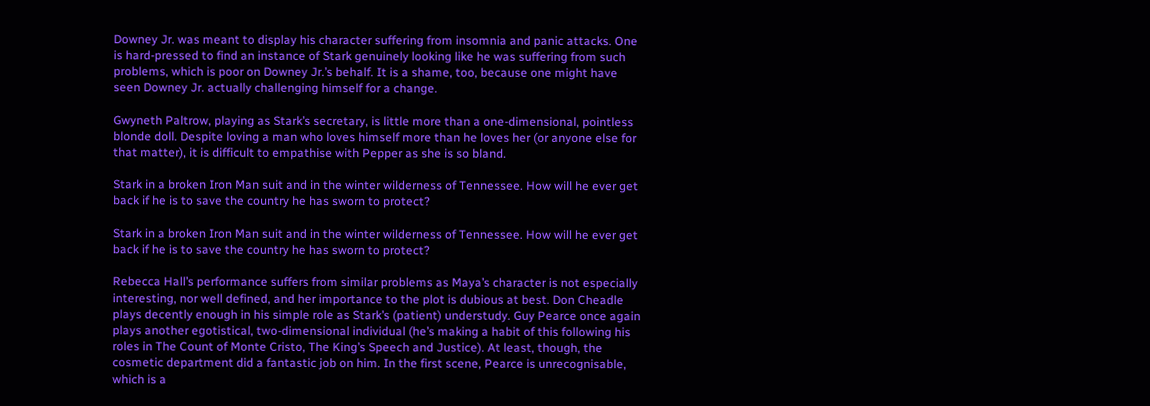Downey Jr. was meant to display his character suffering from insomnia and panic attacks. One is hard-pressed to find an instance of Stark genuinely looking like he was suffering from such problems, which is poor on Downey Jr.’s behalf. It is a shame, too, because one might have seen Downey Jr. actually challenging himself for a change.

Gwyneth Paltrow, playing as Stark’s secretary, is little more than a one-dimensional, pointless blonde doll. Despite loving a man who loves himself more than he loves her (or anyone else for that matter), it is difficult to empathise with Pepper as she is so bland.

Stark in a broken Iron Man suit and in the winter wilderness of Tennessee. How will he ever get back if he is to save the country he has sworn to protect?

Stark in a broken Iron Man suit and in the winter wilderness of Tennessee. How will he ever get back if he is to save the country he has sworn to protect?

Rebecca Hall’s performance suffers from similar problems as Maya’s character is not especially interesting, nor well defined, and her importance to the plot is dubious at best. Don Cheadle plays decently enough in his simple role as Stark’s (patient) understudy. Guy Pearce once again plays another egotistical, two-dimensional individual (he’s making a habit of this following his roles in The Count of Monte Cristo, The King’s Speech and Justice). At least, though, the cosmetic department did a fantastic job on him. In the first scene, Pearce is unrecognisable, which is a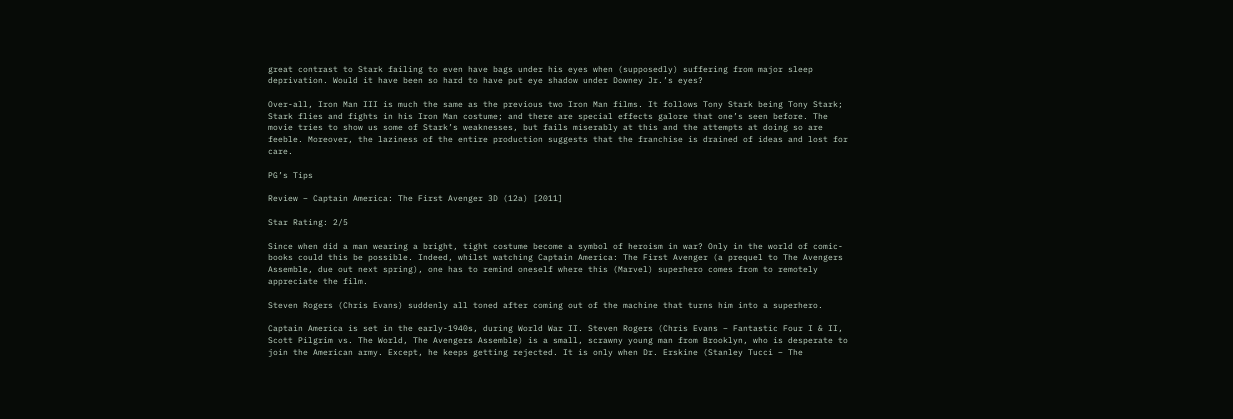great contrast to Stark failing to even have bags under his eyes when (supposedly) suffering from major sleep deprivation. Would it have been so hard to have put eye shadow under Downey Jr.’s eyes?

Over-all, Iron Man III is much the same as the previous two Iron Man films. It follows Tony Stark being Tony Stark; Stark flies and fights in his Iron Man costume; and there are special effects galore that one’s seen before. The movie tries to show us some of Stark’s weaknesses, but fails miserably at this and the attempts at doing so are feeble. Moreover, the laziness of the entire production suggests that the franchise is drained of ideas and lost for care.

PG’s Tips

Review – Captain America: The First Avenger 3D (12a) [2011]

Star Rating: 2/5

Since when did a man wearing a bright, tight costume become a symbol of heroism in war? Only in the world of comic-books could this be possible. Indeed, whilst watching Captain America: The First Avenger (a prequel to The Avengers Assemble, due out next spring), one has to remind oneself where this (Marvel) superhero comes from to remotely appreciate the film.

Steven Rogers (Chris Evans) suddenly all toned after coming out of the machine that turns him into a superhero.

Captain America is set in the early-1940s, during World War II. Steven Rogers (Chris Evans – Fantastic Four I & II, Scott Pilgrim vs. The World, The Avengers Assemble) is a small, scrawny young man from Brooklyn, who is desperate to join the American army. Except, he keeps getting rejected. It is only when Dr. Erskine (Stanley Tucci – The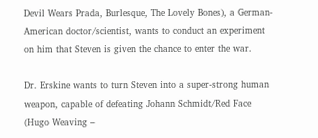Devil Wears Prada, Burlesque, The Lovely Bones), a German-American doctor/scientist, wants to conduct an experiment on him that Steven is given the chance to enter the war.

Dr. Erskine wants to turn Steven into a super-strong human weapon, capable of defeating Johann Schmidt/Red Face (Hugo Weaving –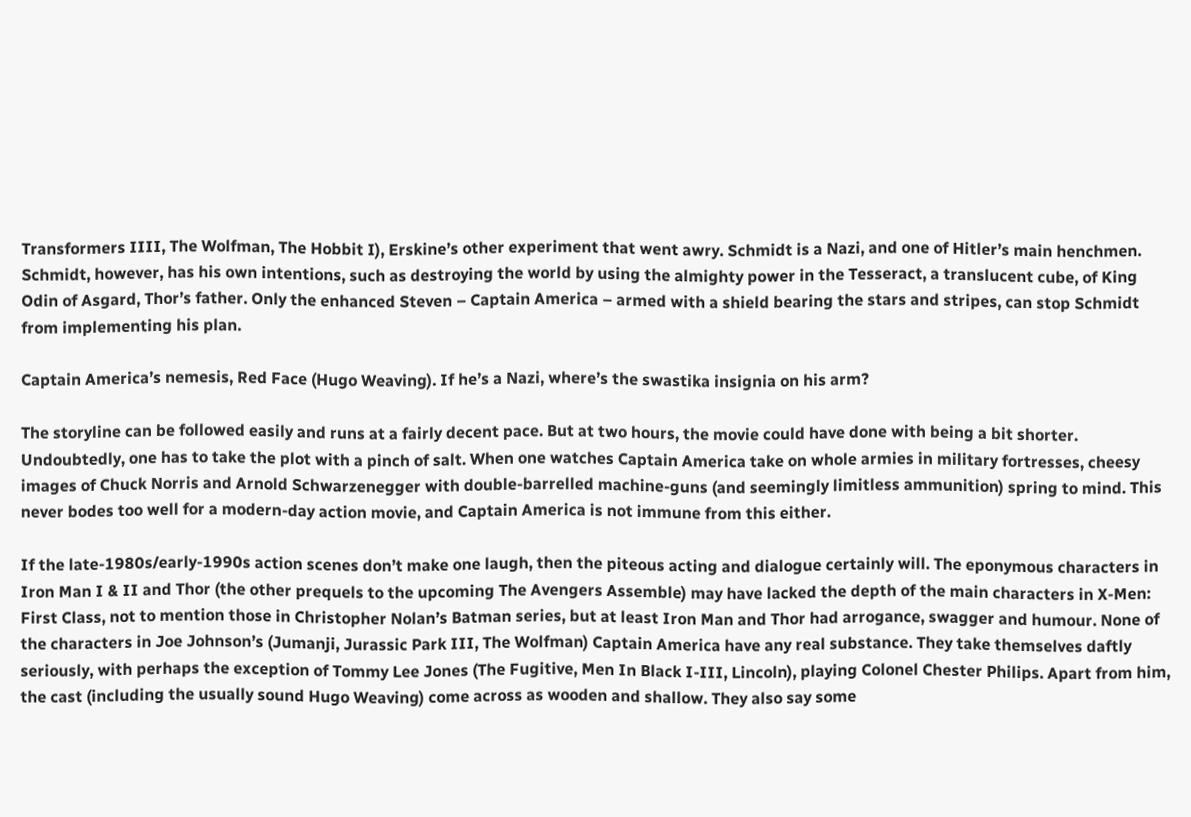Transformers IIII, The Wolfman, The Hobbit I), Erskine’s other experiment that went awry. Schmidt is a Nazi, and one of Hitler’s main henchmen. Schmidt, however, has his own intentions, such as destroying the world by using the almighty power in the Tesseract, a translucent cube, of King Odin of Asgard, Thor’s father. Only the enhanced Steven – Captain America – armed with a shield bearing the stars and stripes, can stop Schmidt from implementing his plan.

Captain America’s nemesis, Red Face (Hugo Weaving). If he’s a Nazi, where’s the swastika insignia on his arm?

The storyline can be followed easily and runs at a fairly decent pace. But at two hours, the movie could have done with being a bit shorter. Undoubtedly, one has to take the plot with a pinch of salt. When one watches Captain America take on whole armies in military fortresses, cheesy images of Chuck Norris and Arnold Schwarzenegger with double-barrelled machine-guns (and seemingly limitless ammunition) spring to mind. This never bodes too well for a modern-day action movie, and Captain America is not immune from this either.

If the late-1980s/early-1990s action scenes don’t make one laugh, then the piteous acting and dialogue certainly will. The eponymous characters in Iron Man I & II and Thor (the other prequels to the upcoming The Avengers Assemble) may have lacked the depth of the main characters in X-Men: First Class, not to mention those in Christopher Nolan’s Batman series, but at least Iron Man and Thor had arrogance, swagger and humour. None of the characters in Joe Johnson’s (Jumanji, Jurassic Park III, The Wolfman) Captain America have any real substance. They take themselves daftly seriously, with perhaps the exception of Tommy Lee Jones (The Fugitive, Men In Black I-III, Lincoln), playing Colonel Chester Philips. Apart from him, the cast (including the usually sound Hugo Weaving) come across as wooden and shallow. They also say some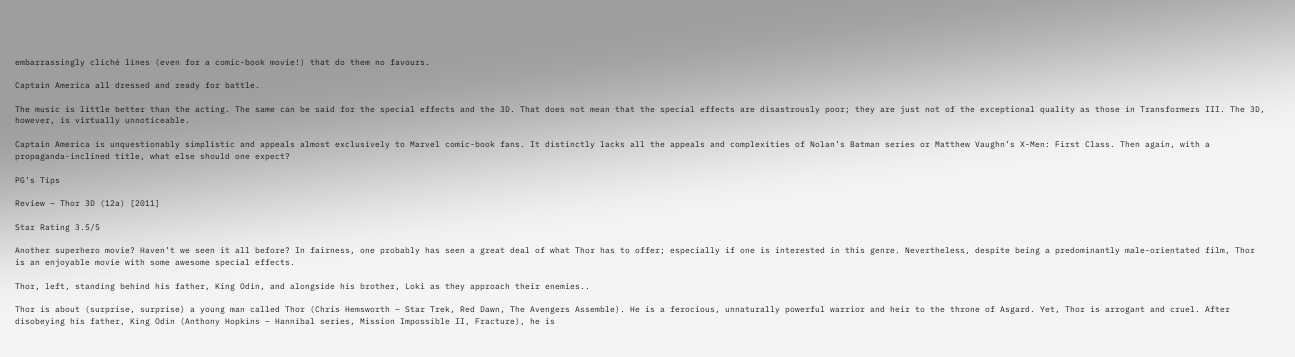embarrassingly cliché lines (even for a comic-book movie!) that do them no favours.

Captain America all dressed and ready for battle.

The music is little better than the acting. The same can be said for the special effects and the 3D. That does not mean that the special effects are disastrously poor; they are just not of the exceptional quality as those in Transformers III. The 3D, however, is virtually unnoticeable.

Captain America is unquestionably simplistic and appeals almost exclusively to Marvel comic-book fans. It distinctly lacks all the appeals and complexities of Nolan’s Batman series or Matthew Vaughn’s X-Men: First Class. Then again, with a propaganda-inclined title, what else should one expect?

PG’s Tips

Review – Thor 3D (12a) [2011]

Star Rating 3.5/5

Another superhero movie? Haven’t we seen it all before? In fairness, one probably has seen a great deal of what Thor has to offer; especially if one is interested in this genre. Nevertheless, despite being a predominantly male-orientated film, Thor is an enjoyable movie with some awesome special effects.

Thor, left, standing behind his father, King Odin, and alongside his brother, Loki as they approach their enemies..

Thor is about (surprise, surprise) a young man called Thor (Chris Hemsworth – Star Trek, Red Dawn, The Avengers Assemble). He is a ferocious, unnaturally powerful warrior and heir to the throne of Asgard. Yet, Thor is arrogant and cruel. After disobeying his father, King Odin (Anthony Hopkins – Hannibal series, Mission Impossible II, Fracture), he is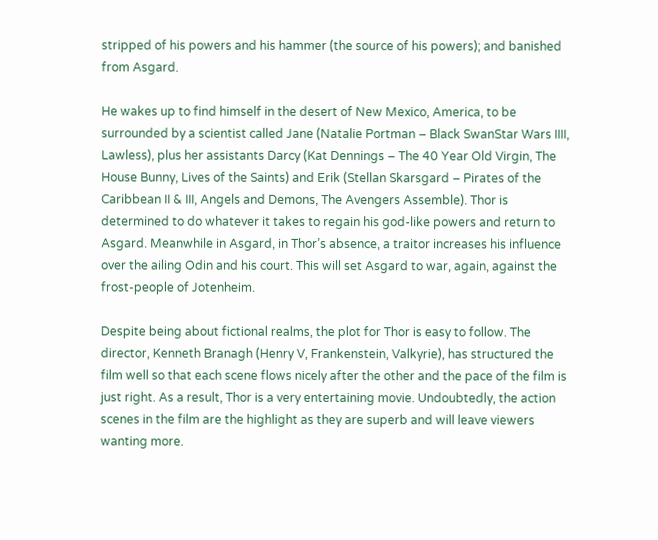stripped of his powers and his hammer (the source of his powers); and banished from Asgard.

He wakes up to find himself in the desert of New Mexico, America, to be surrounded by a scientist called Jane (Natalie Portman – Black SwanStar Wars IIII, Lawless), plus her assistants Darcy (Kat Dennings – The 40 Year Old Virgin, The House Bunny, Lives of the Saints) and Erik (Stellan Skarsgard – Pirates of the Caribbean II & III, Angels and Demons, The Avengers Assemble). Thor is determined to do whatever it takes to regain his god-like powers and return to Asgard. Meanwhile in Asgard, in Thor’s absence, a traitor increases his influence over the ailing Odin and his court. This will set Asgard to war, again, against the frost-people of Jotenheim.

Despite being about fictional realms, the plot for Thor is easy to follow. The director, Kenneth Branagh (Henry V, Frankenstein, Valkyrie), has structured the film well so that each scene flows nicely after the other and the pace of the film is just right. As a result, Thor is a very entertaining movie. Undoubtedly, the action scenes in the film are the highlight as they are superb and will leave viewers wanting more.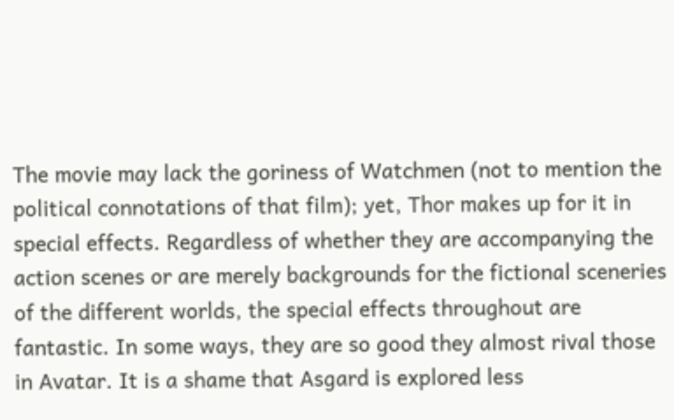The movie may lack the goriness of Watchmen (not to mention the political connotations of that film); yet, Thor makes up for it in special effects. Regardless of whether they are accompanying the action scenes or are merely backgrounds for the fictional sceneries of the different worlds, the special effects throughout are fantastic. In some ways, they are so good they almost rival those in Avatar. It is a shame that Asgard is explored less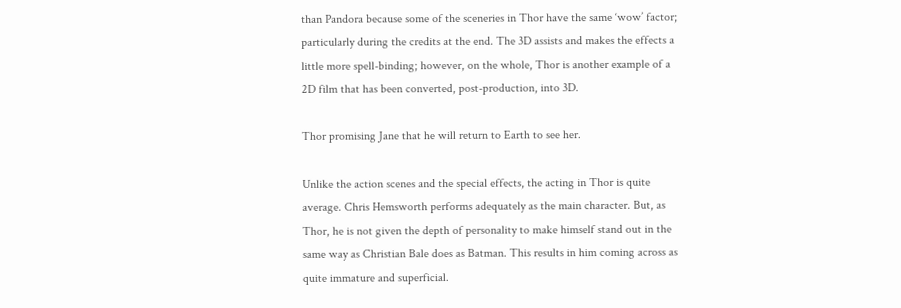than Pandora because some of the sceneries in Thor have the same ‘wow’ factor; particularly during the credits at the end. The 3D assists and makes the effects a little more spell-binding; however, on the whole, Thor is another example of a 2D film that has been converted, post-production, into 3D.

Thor promising Jane that he will return to Earth to see her.

Unlike the action scenes and the special effects, the acting in Thor is quite average. Chris Hemsworth performs adequately as the main character. But, as Thor, he is not given the depth of personality to make himself stand out in the same way as Christian Bale does as Batman. This results in him coming across as quite immature and superficial.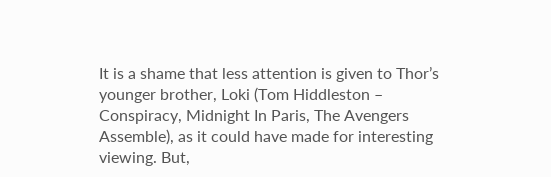It is a shame that less attention is given to Thor’s younger brother, Loki (Tom Hiddleston – Conspiracy, Midnight In Paris, The Avengers Assemble), as it could have made for interesting viewing. But,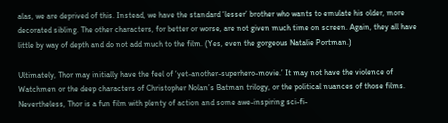alas, we are deprived of this. Instead, we have the standard ‘lesser’ brother who wants to emulate his older, more decorated sibling. The other characters, for better or worse, are not given much time on screen. Again, they all have little by way of depth and do not add much to the film. (Yes, even the gorgeous Natalie Portman.)

Ultimately, Thor may initially have the feel of ‘yet-another-superhero-movie.’ It may not have the violence of Watchmen or the deep characters of Christopher Nolan’s Batman trilogy, or the political nuances of those films. Nevertheless, Thor is a fun film with plenty of action and some awe-inspiring sci-fi-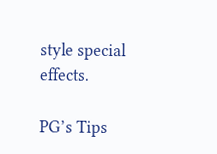style special effects.

PG’s Tips